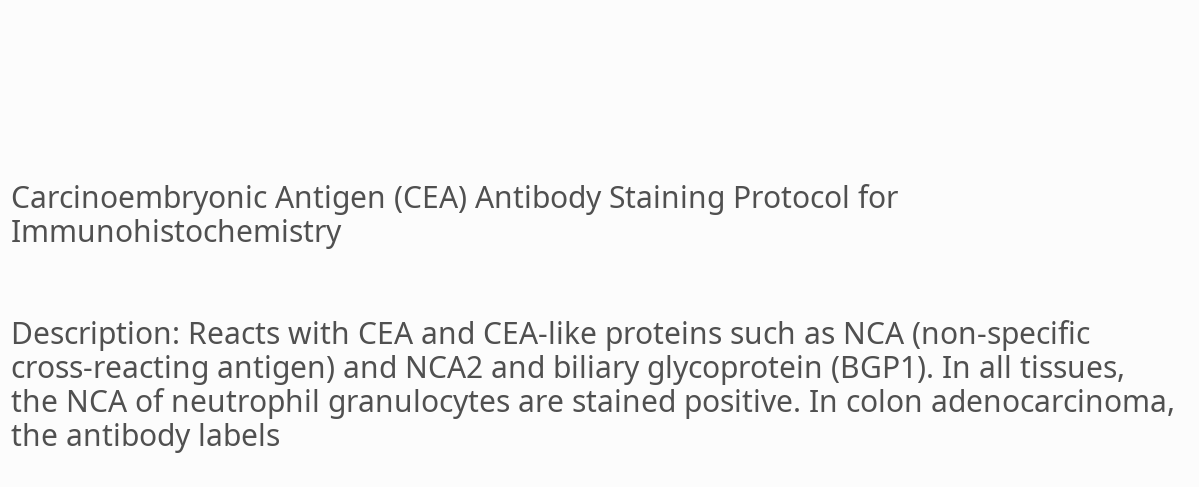Carcinoembryonic Antigen (CEA) Antibody Staining Protocol for Immunohistochemistry


Description: Reacts with CEA and CEA-like proteins such as NCA (non-specific cross-reacting antigen) and NCA2 and biliary glycoprotein (BGP1). In all tissues, the NCA of neutrophil granulocytes are stained positive. In colon adenocarcinoma, the antibody labels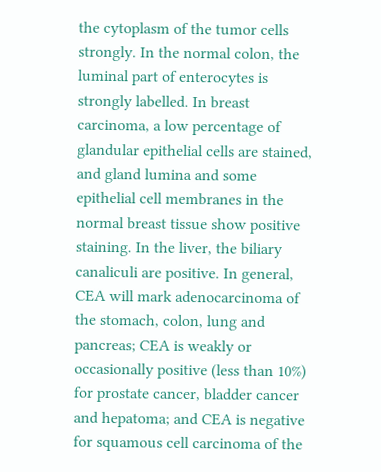the cytoplasm of the tumor cells strongly. In the normal colon, the luminal part of enterocytes is strongly labelled. In breast carcinoma, a low percentage of glandular epithelial cells are stained, and gland lumina and some epithelial cell membranes in the normal breast tissue show positive staining. In the liver, the biliary canaliculi are positive. In general, CEA will mark adenocarcinoma of the stomach, colon, lung and pancreas; CEA is weakly or occasionally positive (less than 10%) for prostate cancer, bladder cancer and hepatoma; and CEA is negative for squamous cell carcinoma of the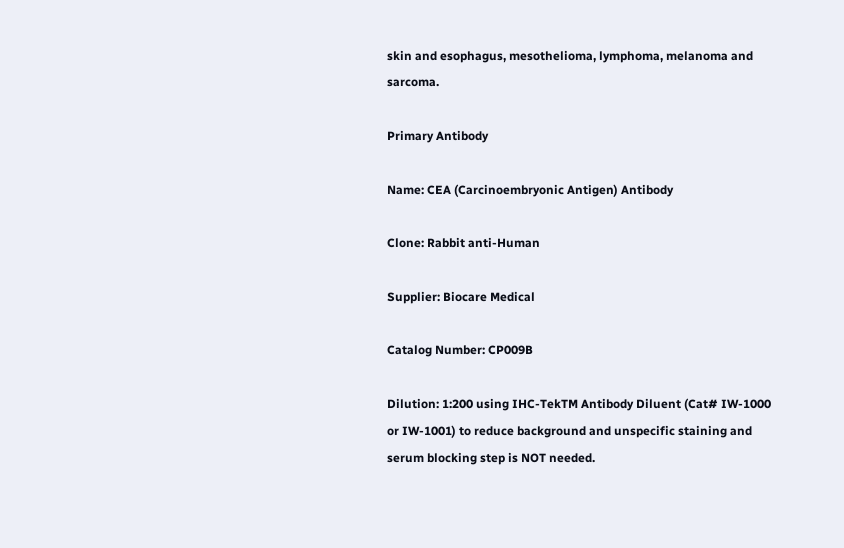skin and esophagus, mesothelioma, lymphoma, melanoma and sarcoma.

Primary Antibody

Name: CEA (Carcinoembryonic Antigen) Antibody

Clone: Rabbit anti-Human

Supplier: Biocare Medical

Catalog Number: CP009B

Dilution: 1:200 using IHC-TekTM Antibody Diluent (Cat# IW-1000 or IW-1001) to reduce background and unspecific staining and serum blocking step is NOT needed.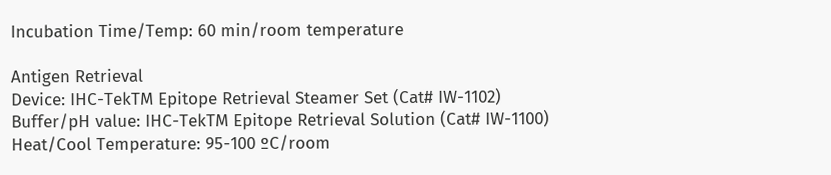Incubation Time/Temp: 60 min/room temperature

Antigen Retrieval
Device: IHC-TekTM Epitope Retrieval Steamer Set (Cat# IW-1102)
Buffer/pH value: IHC-TekTM Epitope Retrieval Solution (Cat# IW-1100)
Heat/Cool Temperature: 95-100 ºC/room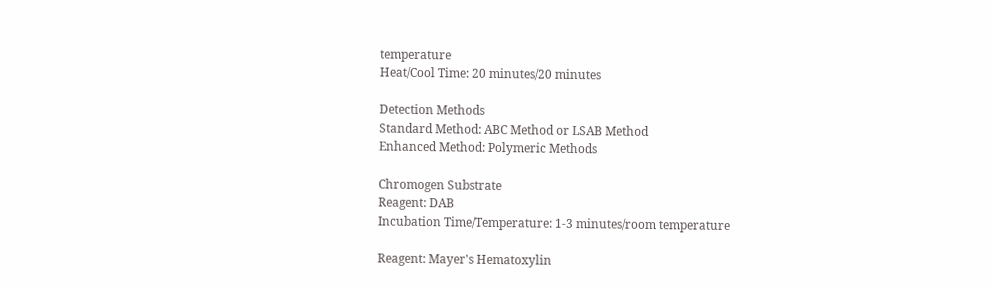temperature
Heat/Cool Time: 20 minutes/20 minutes

Detection Methods
Standard Method: ABC Method or LSAB Method
Enhanced Method: Polymeric Methods

Chromogen Substrate
Reagent: DAB
Incubation Time/Temperature: 1-3 minutes/room temperature

Reagent: Mayer's Hematoxylin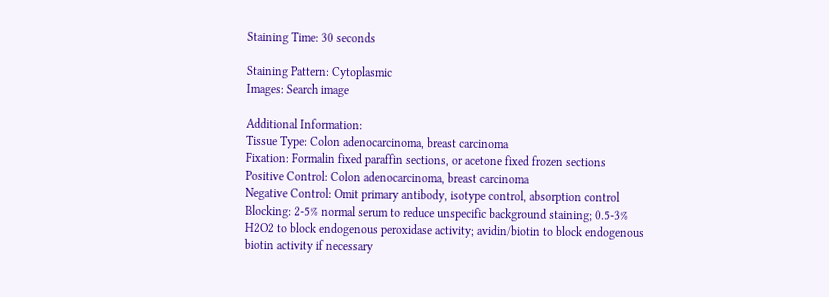Staining Time: 30 seconds

Staining Pattern: Cytoplasmic
Images: Search image

Additional Information:
Tissue Type: Colon adenocarcinoma, breast carcinoma
Fixation: Formalin fixed paraffin sections, or acetone fixed frozen sections
Positive Control: Colon adenocarcinoma, breast carcinoma
Negative Control: Omit primary antibody, isotype control, absorption control
Blocking: 2-5% normal serum to reduce unspecific background staining; 0.5-3% H2O2 to block endogenous peroxidase activity; avidin/biotin to block endogenous biotin activity if necessary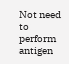Not need to perform antigen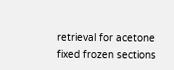retrieval for acetone fixed frozen sections